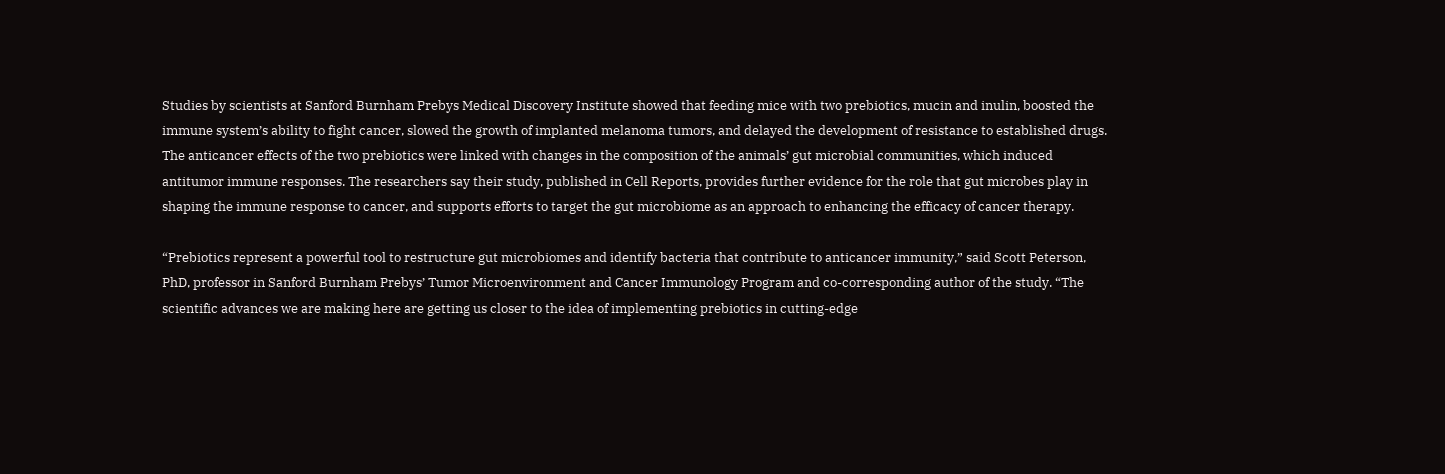Studies by scientists at Sanford Burnham Prebys Medical Discovery Institute showed that feeding mice with two prebiotics, mucin and inulin, boosted the immune system’s ability to fight cancer, slowed the growth of implanted melanoma tumors, and delayed the development of resistance to established drugs. The anticancer effects of the two prebiotics were linked with changes in the composition of the animals’ gut microbial communities, which induced antitumor immune responses. The researchers say their study, published in Cell Reports, provides further evidence for the role that gut microbes play in shaping the immune response to cancer, and supports efforts to target the gut microbiome as an approach to enhancing the efficacy of cancer therapy.

“Prebiotics represent a powerful tool to restructure gut microbiomes and identify bacteria that contribute to anticancer immunity,” said Scott Peterson, PhD, professor in Sanford Burnham Prebys’ Tumor Microenvironment and Cancer Immunology Program and co-corresponding author of the study. “The scientific advances we are making here are getting us closer to the idea of implementing prebiotics in cutting-edge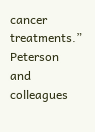cancer treatments.” Peterson and colleagues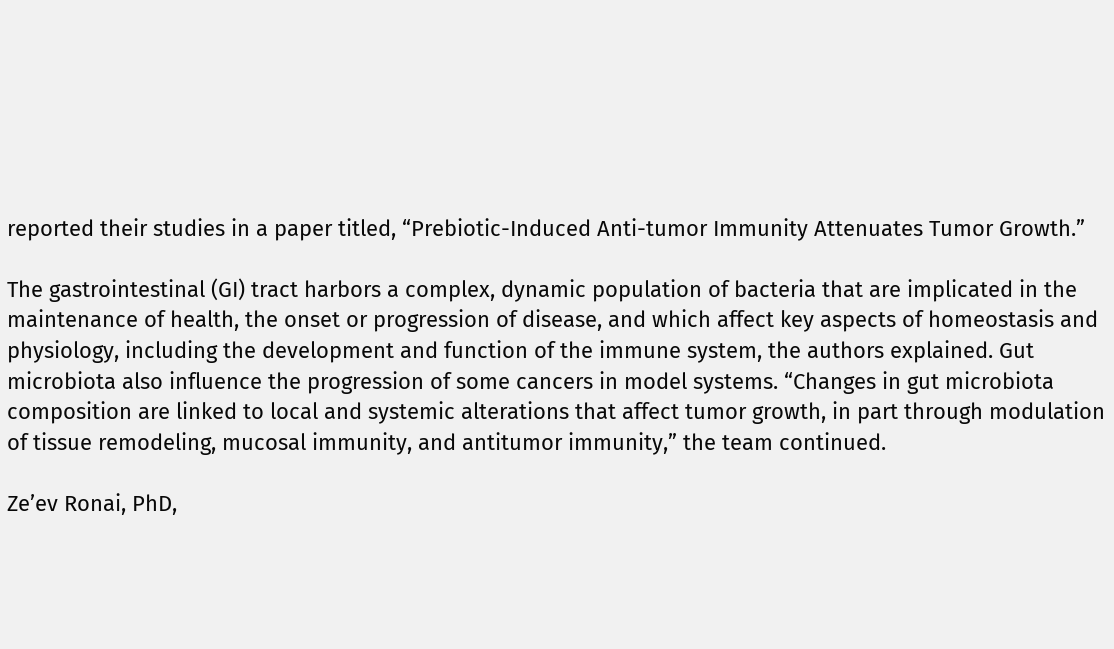reported their studies in a paper titled, “Prebiotic-Induced Anti-tumor Immunity Attenuates Tumor Growth.”

The gastrointestinal (GI) tract harbors a complex, dynamic population of bacteria that are implicated in the maintenance of health, the onset or progression of disease, and which affect key aspects of homeostasis and physiology, including the development and function of the immune system, the authors explained. Gut microbiota also influence the progression of some cancers in model systems. “Changes in gut microbiota composition are linked to local and systemic alterations that affect tumor growth, in part through modulation of tissue remodeling, mucosal immunity, and antitumor immunity,” the team continued.

Ze’ev Ronai, PhD,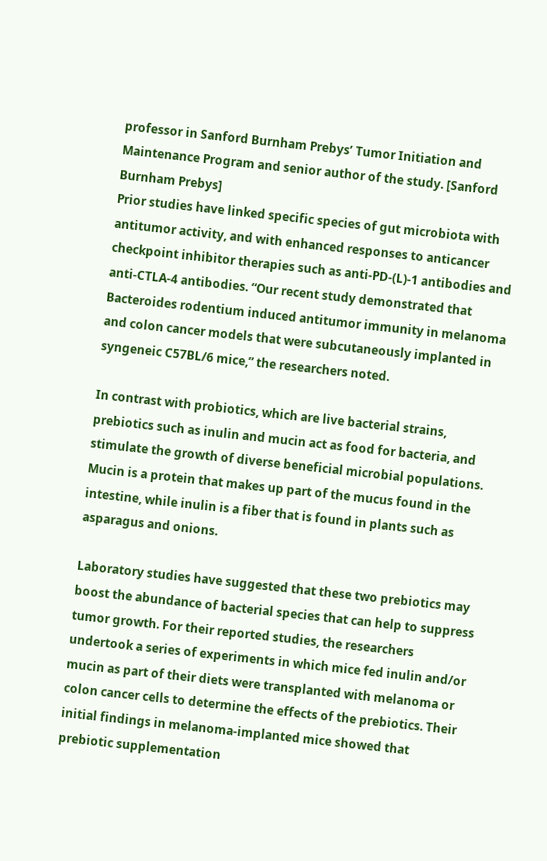professor in Sanford Burnham Prebys’ Tumor Initiation and Maintenance Program and senior author of the study. [Sanford Burnham Prebys]
Prior studies have linked specific species of gut microbiota with antitumor activity, and with enhanced responses to anticancer checkpoint inhibitor therapies such as anti-PD-(L)-1 antibodies and anti-CTLA-4 antibodies. “Our recent study demonstrated that Bacteroides rodentium induced antitumor immunity in melanoma and colon cancer models that were subcutaneously implanted in syngeneic C57BL/6 mice,” the researchers noted.

In contrast with probiotics, which are live bacterial strains, prebiotics such as inulin and mucin act as food for bacteria, and stimulate the growth of diverse beneficial microbial populations. Mucin is a protein that makes up part of the mucus found in the intestine, while inulin is a fiber that is found in plants such as asparagus and onions.

Laboratory studies have suggested that these two prebiotics may boost the abundance of bacterial species that can help to suppress tumor growth. For their reported studies, the researchers undertook a series of experiments in which mice fed inulin and/or mucin as part of their diets were transplanted with melanoma or colon cancer cells to determine the effects of the prebiotics. Their initial findings in melanoma-implanted mice showed that prebiotic supplementation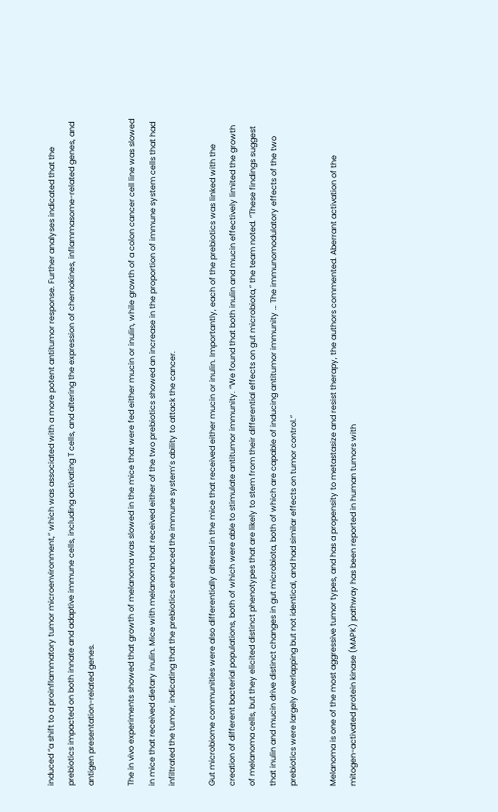induced “a shift to a proinflammatory tumor microenvironment,” which was associated with a more potent antitumor response. Further analyses indicated that the prebiotics impacted on both innate and adaptive immune cells, including activating T cells, and altering the expression of chemokines, inflammasome-related genes, and antigen presentation-related genes.

The in vivo experiments showed that growth of melanoma was slowed in the mice that were fed either mucin or inulin, while growth of a colon cancer cell line was slowed in mice that received dietary inulin. Mice with melanoma that received either of the two prebiotics showed an increase in the proportion of immune system cells that had infiltrated the tumor, indicating that the prebiotics enhanced the immune system’s ability to attack the cancer.

Gut microbiome communities were also differentially altered in the mice that received either mucin or inulin. Importantly, each of the prebiotics was linked with the creation of different bacterial populations, both of which were able to stimulate antitumor immunity. “We found that both inulin and mucin effectively limited the growth of melanoma cells, but they elicited distinct phenotypes that are likely to stem from their differential effects on gut microbiota,” the team noted. “These findings suggest that inulin and mucin drive distinct changes in gut microbiota, both of which are capable of inducing antitumor immunity … The immunomodulatory effects of the two prebiotics were largely overlapping but not identical, and had similar effects on tumor control.”

Melanoma is one of the most aggressive tumor types, and has a propensity to metastasize and resist therapy, the authors commented. Aberrant activation of the mitogen-activated protein kinase (MAPK) pathway has been reported in human tumors with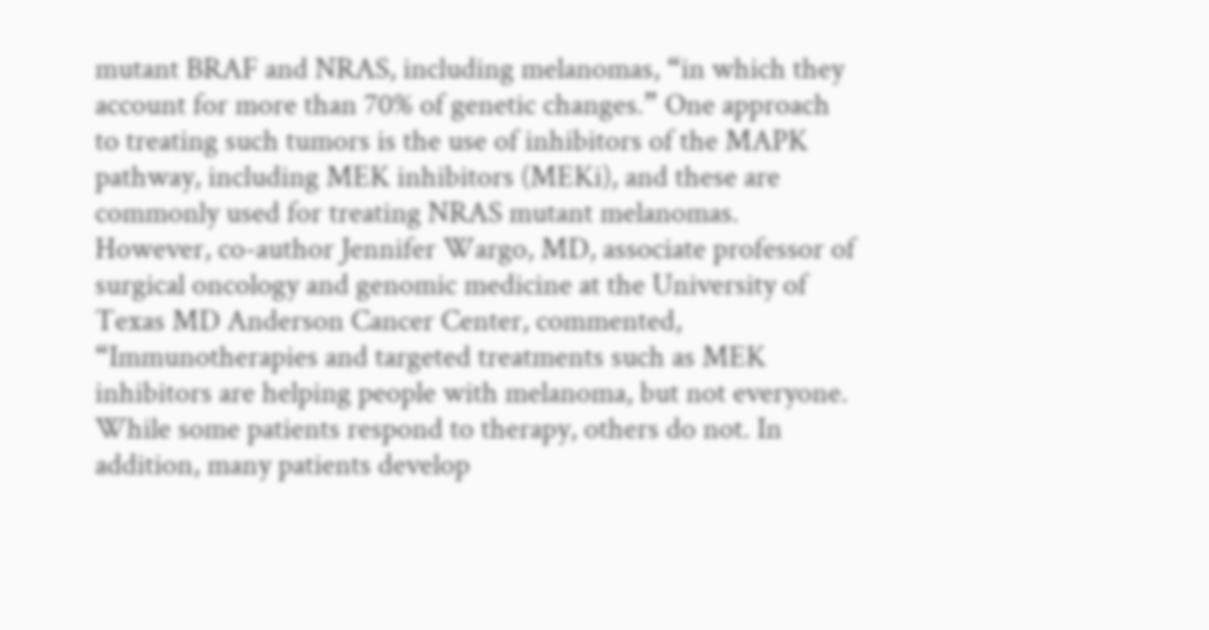mutant BRAF and NRAS, including melanomas, “in which they account for more than 70% of genetic changes.” One approach to treating such tumors is the use of inhibitors of the MAPK pathway, including MEK inhibitors (MEKi), and these are commonly used for treating NRAS mutant melanomas. However, co-author Jennifer Wargo, MD, associate professor of surgical oncology and genomic medicine at the University of Texas MD Anderson Cancer Center, commented, “Immunotherapies and targeted treatments such as MEK inhibitors are helping people with melanoma, but not everyone. While some patients respond to therapy, others do not. In addition, many patients develop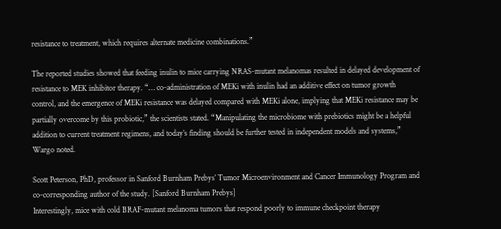resistance to treatment, which requires alternate medicine combinations.”

The reported studies showed that feeding inulin to mice carrying NRAS-mutant melanomas resulted in delayed development of resistance to MEK inhibitor therapy. “… co-administration of MEKi with inulin had an additive effect on tumor growth control, and the emergence of MEKi resistance was delayed compared with MEKi alone, implying that MEKi resistance may be partially overcome by this probiotic,” the scientists stated. “Manipulating the microbiome with prebiotics might be a helpful addition to current treatment regimens, and today’s finding should be further tested in independent models and systems,” Wargo noted.

Scott Peterson, PhD, professor in Sanford Burnham Prebys’ Tumor Microenvironment and Cancer Immunology Program and co-corresponding author of the study. [Sanford Burnham Prebys]
Interestingly, mice with cold BRAF-mutant melanoma tumors that respond poorly to immune checkpoint therapy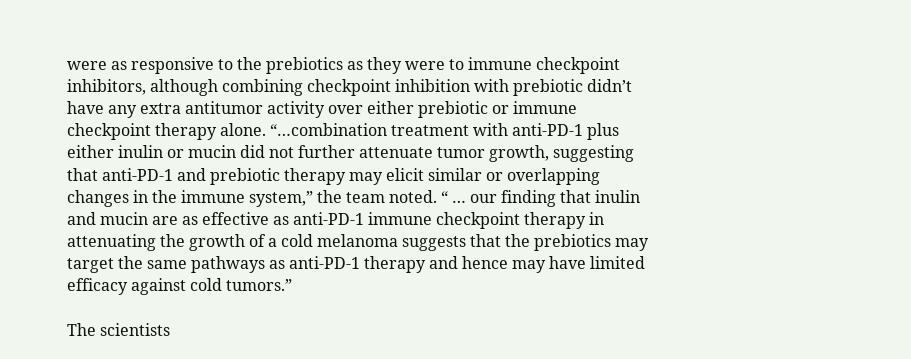were as responsive to the prebiotics as they were to immune checkpoint inhibitors, although combining checkpoint inhibition with prebiotic didn’t have any extra antitumor activity over either prebiotic or immune checkpoint therapy alone. “…combination treatment with anti-PD-1 plus either inulin or mucin did not further attenuate tumor growth, suggesting that anti-PD-1 and prebiotic therapy may elicit similar or overlapping changes in the immune system,” the team noted. “ … our finding that inulin and mucin are as effective as anti-PD-1 immune checkpoint therapy in attenuating the growth of a cold melanoma suggests that the prebiotics may target the same pathways as anti-PD-1 therapy and hence may have limited efficacy against cold tumors.”

The scientists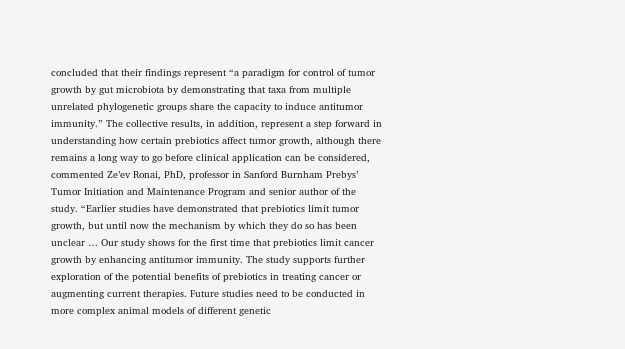concluded that their findings represent “a paradigm for control of tumor growth by gut microbiota by demonstrating that taxa from multiple unrelated phylogenetic groups share the capacity to induce antitumor immunity.” The collective results, in addition, represent a step forward in understanding how certain prebiotics affect tumor growth, although there remains a long way to go before clinical application can be considered, commented Ze’ev Ronai, PhD, professor in Sanford Burnham Prebys’ Tumor Initiation and Maintenance Program and senior author of the study. “Earlier studies have demonstrated that prebiotics limit tumor growth, but until now the mechanism by which they do so has been unclear … Our study shows for the first time that prebiotics limit cancer growth by enhancing antitumor immunity. The study supports further exploration of the potential benefits of prebiotics in treating cancer or augmenting current therapies. Future studies need to be conducted in more complex animal models of different genetic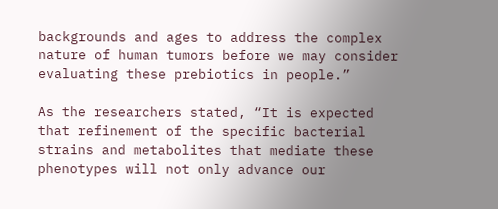backgrounds and ages to address the complex nature of human tumors before we may consider evaluating these prebiotics in people.”

As the researchers stated, “It is expected that refinement of the specific bacterial strains and metabolites that mediate these phenotypes will not only advance our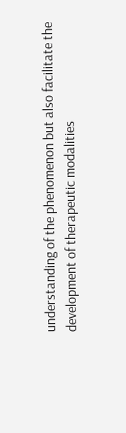understanding of the phenomenon but also facilitate the development of therapeutic modalities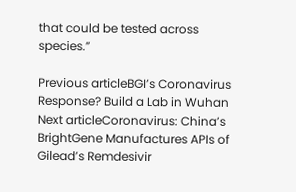that could be tested across species.”

Previous articleBGI’s Coronavirus Response? Build a Lab in Wuhan
Next articleCoronavirus: China’s BrightGene Manufactures APIs of Gilead’s Remdesivir